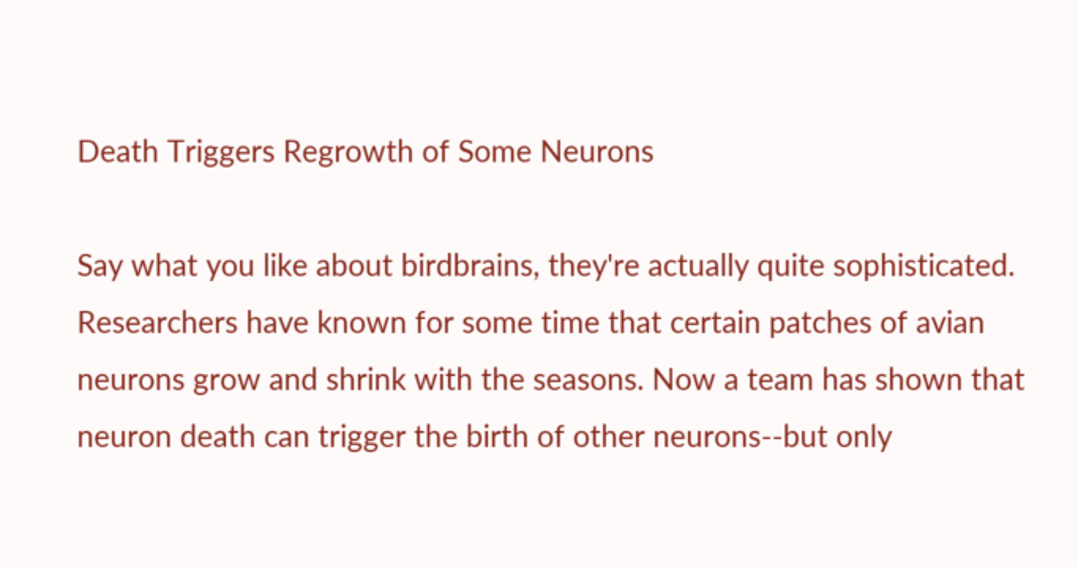Death Triggers Regrowth of Some Neurons

Say what you like about birdbrains, they're actually quite sophisticated. Researchers have known for some time that certain patches of avian neurons grow and shrink with the seasons. Now a team has shown that neuron death can trigger the birth of other neurons--but only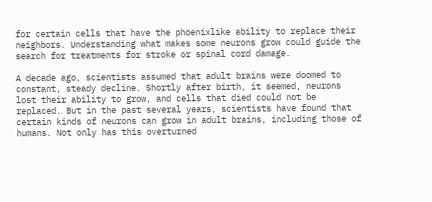for certain cells that have the phoenixlike ability to replace their neighbors. Understanding what makes some neurons grow could guide the search for treatments for stroke or spinal cord damage.

A decade ago, scientists assumed that adult brains were doomed to constant, steady decline. Shortly after birth, it seemed, neurons lost their ability to grow, and cells that died could not be replaced. But in the past several years, scientists have found that certain kinds of neurons can grow in adult brains, including those of humans. Not only has this overturned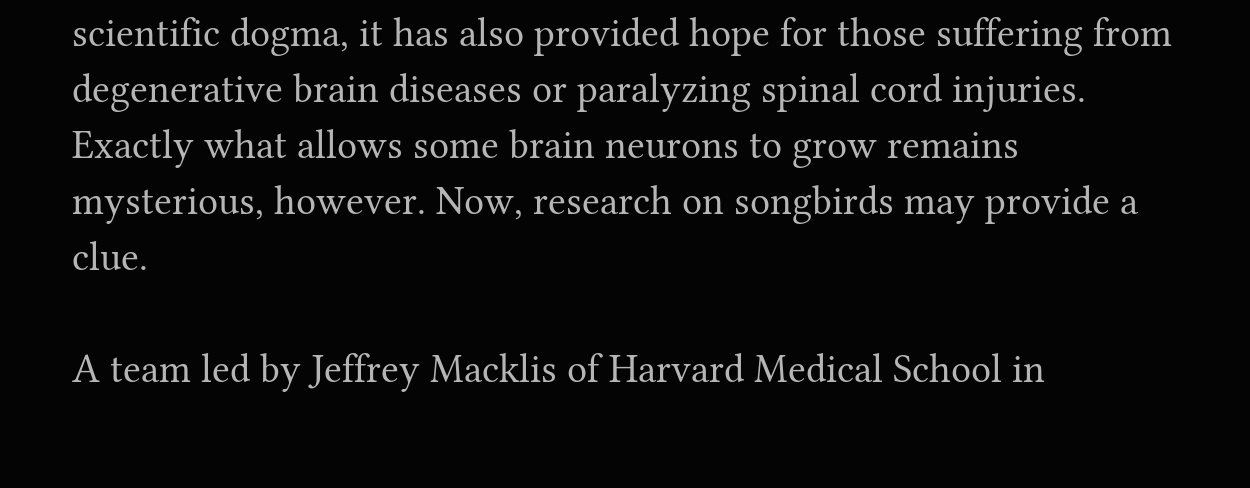scientific dogma, it has also provided hope for those suffering from degenerative brain diseases or paralyzing spinal cord injuries. Exactly what allows some brain neurons to grow remains mysterious, however. Now, research on songbirds may provide a clue.

A team led by Jeffrey Macklis of Harvard Medical School in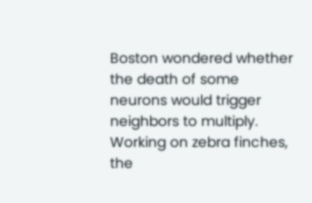Boston wondered whether the death of some neurons would trigger neighbors to multiply. Working on zebra finches, the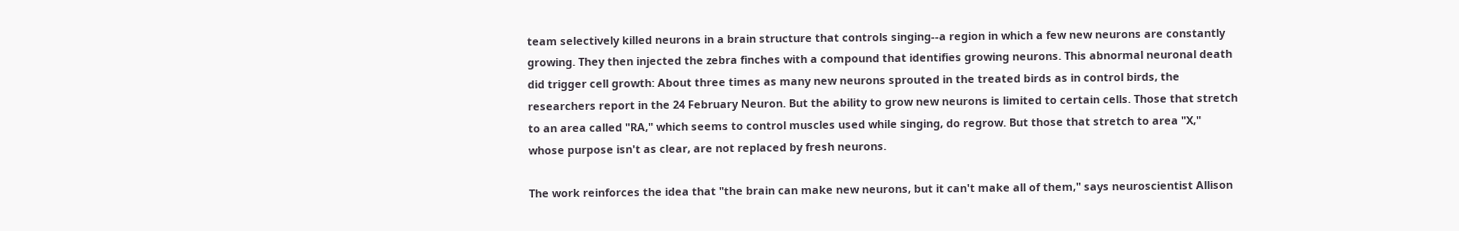team selectively killed neurons in a brain structure that controls singing--a region in which a few new neurons are constantly growing. They then injected the zebra finches with a compound that identifies growing neurons. This abnormal neuronal death did trigger cell growth: About three times as many new neurons sprouted in the treated birds as in control birds, the researchers report in the 24 February Neuron. But the ability to grow new neurons is limited to certain cells. Those that stretch to an area called "RA," which seems to control muscles used while singing, do regrow. But those that stretch to area "X," whose purpose isn't as clear, are not replaced by fresh neurons.

The work reinforces the idea that "the brain can make new neurons, but it can't make all of them," says neuroscientist Allison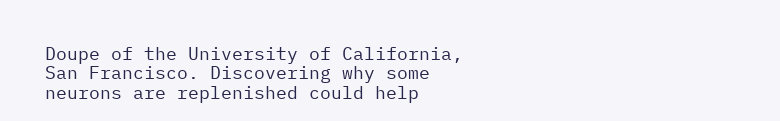Doupe of the University of California, San Francisco. Discovering why some neurons are replenished could help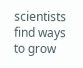scientists find ways to grow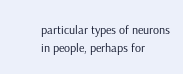particular types of neurons in people, perhaps for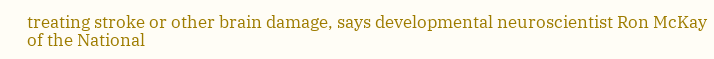treating stroke or other brain damage, says developmental neuroscientist Ron McKay of the National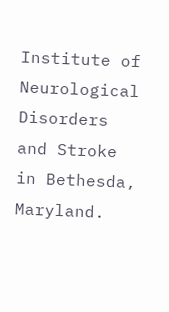Institute of Neurological Disorders and Stroke in Bethesda, Maryland.